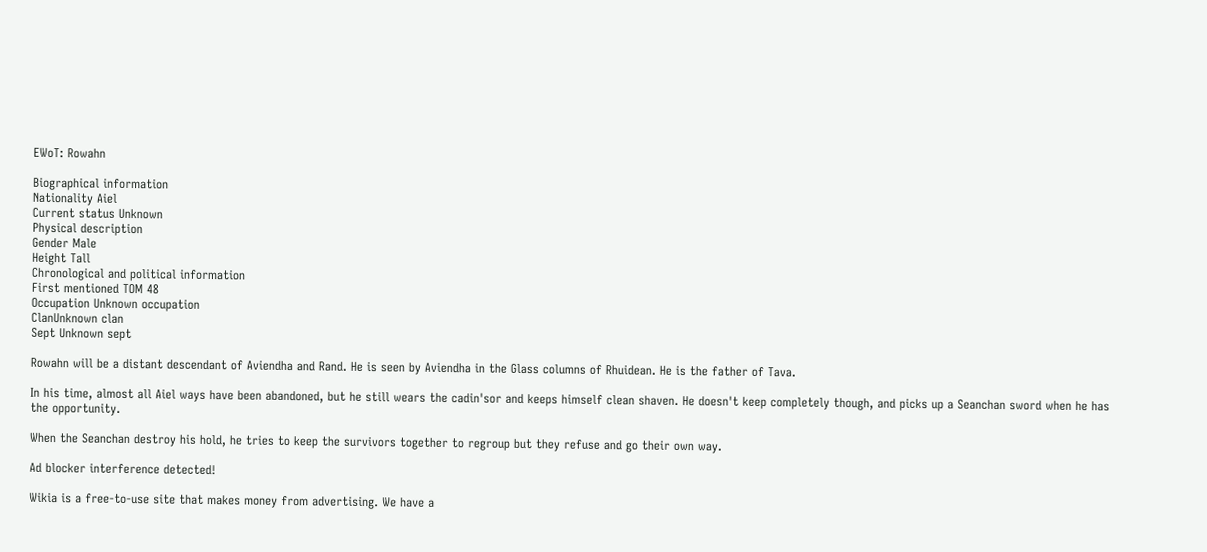EWoT: Rowahn

Biographical information
Nationality Aiel
Current status Unknown
Physical description
Gender Male
Height Tall
Chronological and political information
First mentioned TOM 48
Occupation Unknown occupation
ClanUnknown clan
Sept Unknown sept

Rowahn will be a distant descendant of Aviendha and Rand. He is seen by Aviendha in the Glass columns of Rhuidean. He is the father of Tava.

In his time, almost all Aiel ways have been abandoned, but he still wears the cadin'sor and keeps himself clean shaven. He doesn't keep completely though, and picks up a Seanchan sword when he has the opportunity.

When the Seanchan destroy his hold, he tries to keep the survivors together to regroup but they refuse and go their own way.

Ad blocker interference detected!

Wikia is a free-to-use site that makes money from advertising. We have a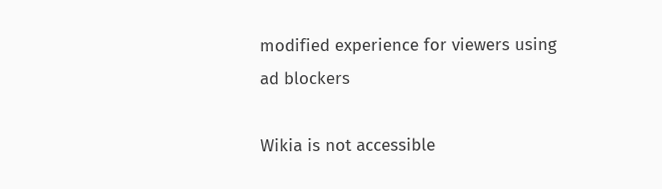modified experience for viewers using ad blockers

Wikia is not accessible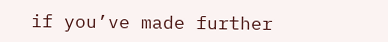if you’ve made further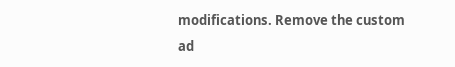modifications. Remove the custom ad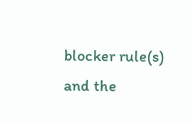blocker rule(s) and the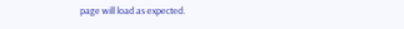page will load as expected.